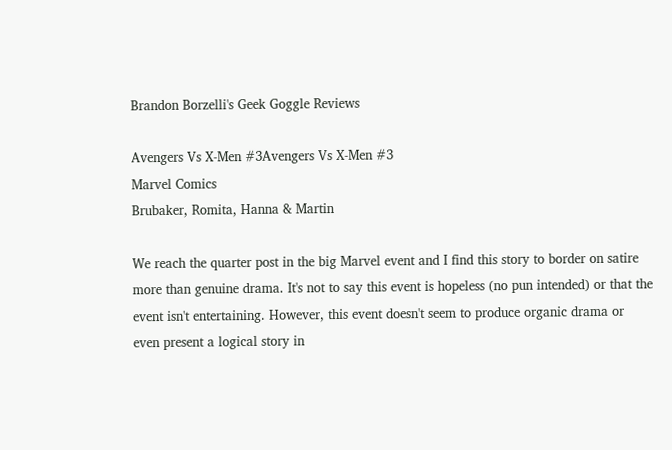Brandon Borzelli's Geek Goggle Reviews

Avengers Vs X-Men #3Avengers Vs X-Men #3
Marvel Comics
Brubaker, Romita, Hanna & Martin

We reach the quarter post in the big Marvel event and I find this story to border on satire more than genuine drama. It's not to say this event is hopeless (no pun intended) or that the event isn't entertaining. However, this event doesn't seem to produce organic drama or even present a logical story in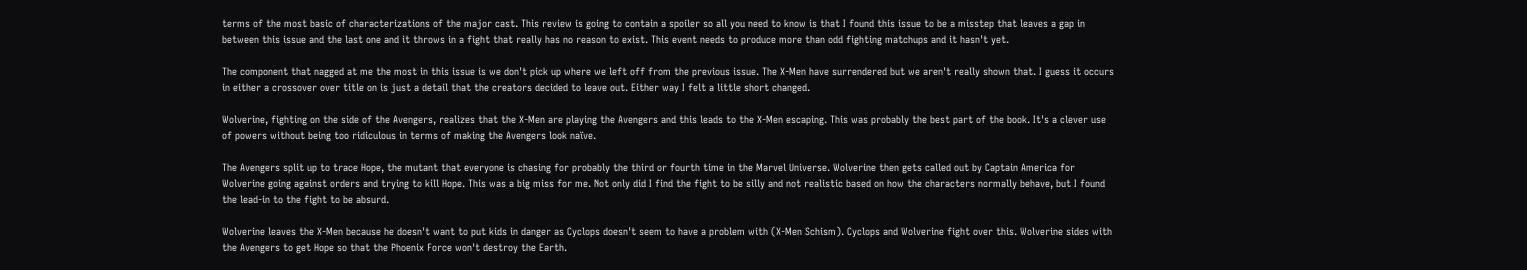terms of the most basic of characterizations of the major cast. This review is going to contain a spoiler so all you need to know is that I found this issue to be a misstep that leaves a gap in between this issue and the last one and it throws in a fight that really has no reason to exist. This event needs to produce more than odd fighting matchups and it hasn't yet.

The component that nagged at me the most in this issue is we don't pick up where we left off from the previous issue. The X-Men have surrendered but we aren't really shown that. I guess it occurs in either a crossover over title on is just a detail that the creators decided to leave out. Either way I felt a little short changed.

Wolverine, fighting on the side of the Avengers, realizes that the X-Men are playing the Avengers and this leads to the X-Men escaping. This was probably the best part of the book. It's a clever use of powers without being too ridiculous in terms of making the Avengers look naïve.

The Avengers split up to trace Hope, the mutant that everyone is chasing for probably the third or fourth time in the Marvel Universe. Wolverine then gets called out by Captain America for Wolverine going against orders and trying to kill Hope. This was a big miss for me. Not only did I find the fight to be silly and not realistic based on how the characters normally behave, but I found the lead-in to the fight to be absurd.

Wolverine leaves the X-Men because he doesn't want to put kids in danger as Cyclops doesn't seem to have a problem with (X-Men Schism). Cyclops and Wolverine fight over this. Wolverine sides with the Avengers to get Hope so that the Phoenix Force won't destroy the Earth.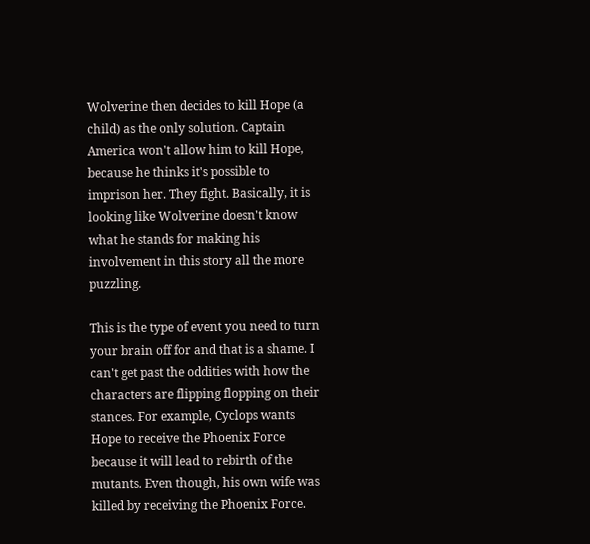Wolverine then decides to kill Hope (a child) as the only solution. Captain America won't allow him to kill Hope, because he thinks it's possible to imprison her. They fight. Basically, it is looking like Wolverine doesn't know what he stands for making his involvement in this story all the more puzzling.

This is the type of event you need to turn your brain off for and that is a shame. I can't get past the oddities with how the characters are flipping flopping on their stances. For example, Cyclops wants Hope to receive the Phoenix Force because it will lead to rebirth of the mutants. Even though, his own wife was killed by receiving the Phoenix Force.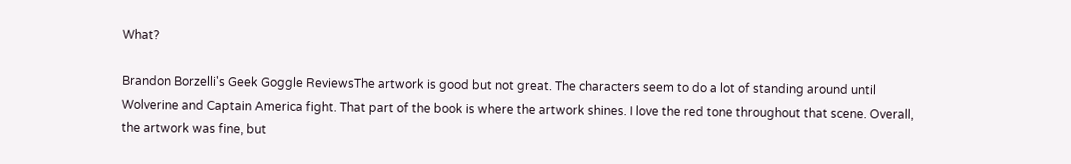What?

Brandon Borzelli's Geek Goggle ReviewsThe artwork is good but not great. The characters seem to do a lot of standing around until Wolverine and Captain America fight. That part of the book is where the artwork shines. I love the red tone throughout that scene. Overall, the artwork was fine, but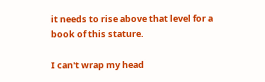it needs to rise above that level for a book of this stature.

I can't wrap my head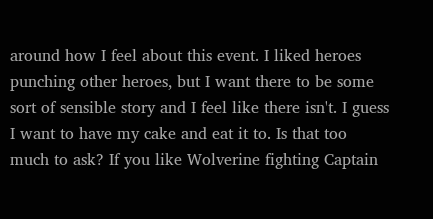around how I feel about this event. I liked heroes punching other heroes, but I want there to be some sort of sensible story and I feel like there isn't. I guess I want to have my cake and eat it to. Is that too much to ask? If you like Wolverine fighting Captain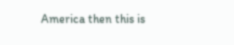America then this is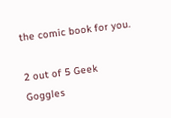the comic book for you.

2 out of 5 Geek Goggles